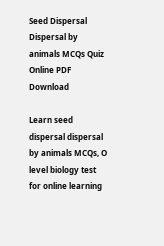Seed Dispersal Dispersal by animals MCQs Quiz Online PDF Download

Learn seed dispersal dispersal by animals MCQs, O level biology test for online learning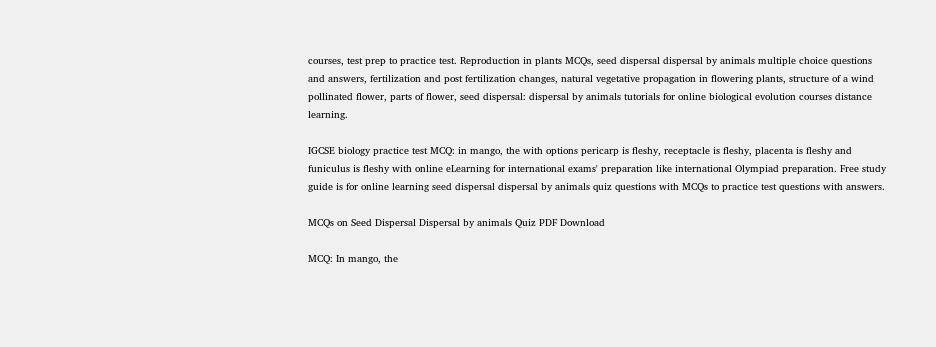courses, test prep to practice test. Reproduction in plants MCQs, seed dispersal dispersal by animals multiple choice questions and answers, fertilization and post fertilization changes, natural vegetative propagation in flowering plants, structure of a wind pollinated flower, parts of flower, seed dispersal: dispersal by animals tutorials for online biological evolution courses distance learning.

IGCSE biology practice test MCQ: in mango, the with options pericarp is fleshy, receptacle is fleshy, placenta is fleshy and funiculus is fleshy with online eLearning for international exams' preparation like international Olympiad preparation. Free study guide is for online learning seed dispersal dispersal by animals quiz questions with MCQs to practice test questions with answers.

MCQs on Seed Dispersal Dispersal by animals Quiz PDF Download

MCQ: In mango, the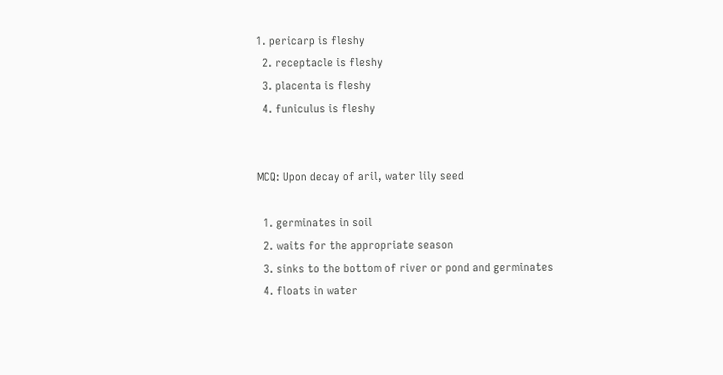1. pericarp is fleshy
  2. receptacle is fleshy
  3. placenta is fleshy
  4. funiculus is fleshy


MCQ: Upon decay of aril, water lily seed

  1. germinates in soil
  2. waits for the appropriate season
  3. sinks to the bottom of river or pond and germinates
  4. floats in water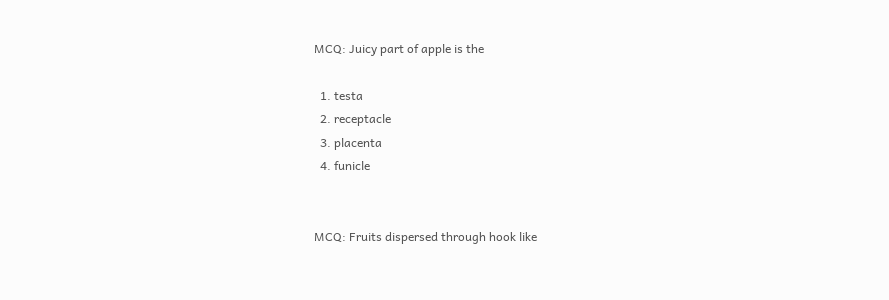MCQ: Juicy part of apple is the

  1. testa
  2. receptacle
  3. placenta
  4. funicle


MCQ: Fruits dispersed through hook like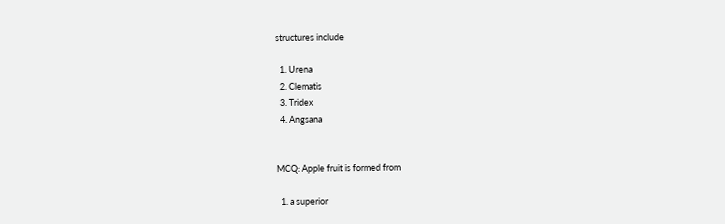structures include

  1. Urena
  2. Clematis
  3. Tridex
  4. Angsana


MCQ: Apple fruit is formed from

  1. a superior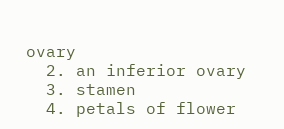ovary
  2. an inferior ovary
  3. stamen
  4. petals of flower